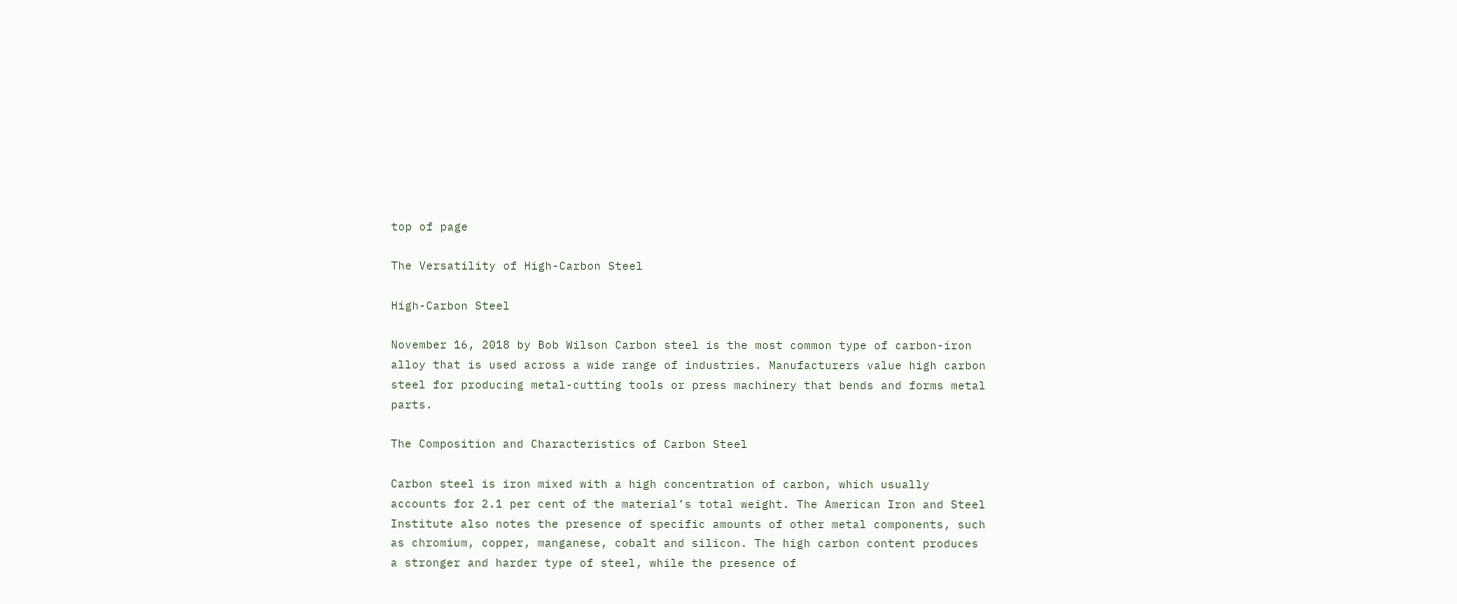top of page

The Versatility of High-Carbon Steel

High-Carbon Steel

November 16, 2018 by Bob Wilson Carbon steel is the most common type of carbon-iron alloy that is used across a wide range of industries. Manufacturers value high carbon steel for producing metal-cutting tools or press machinery that bends and forms metal parts.

The Composition and Characteristics of Carbon Steel

Carbon steel is iron mixed with a high concentration of carbon, which usually accounts for 2.1 per cent of the material’s total weight. The American Iron and Steel Institute also notes the presence of specific amounts of other metal components, such as chromium, copper, manganese, cobalt and silicon. The high carbon content produces a stronger and harder type of steel, while the presence of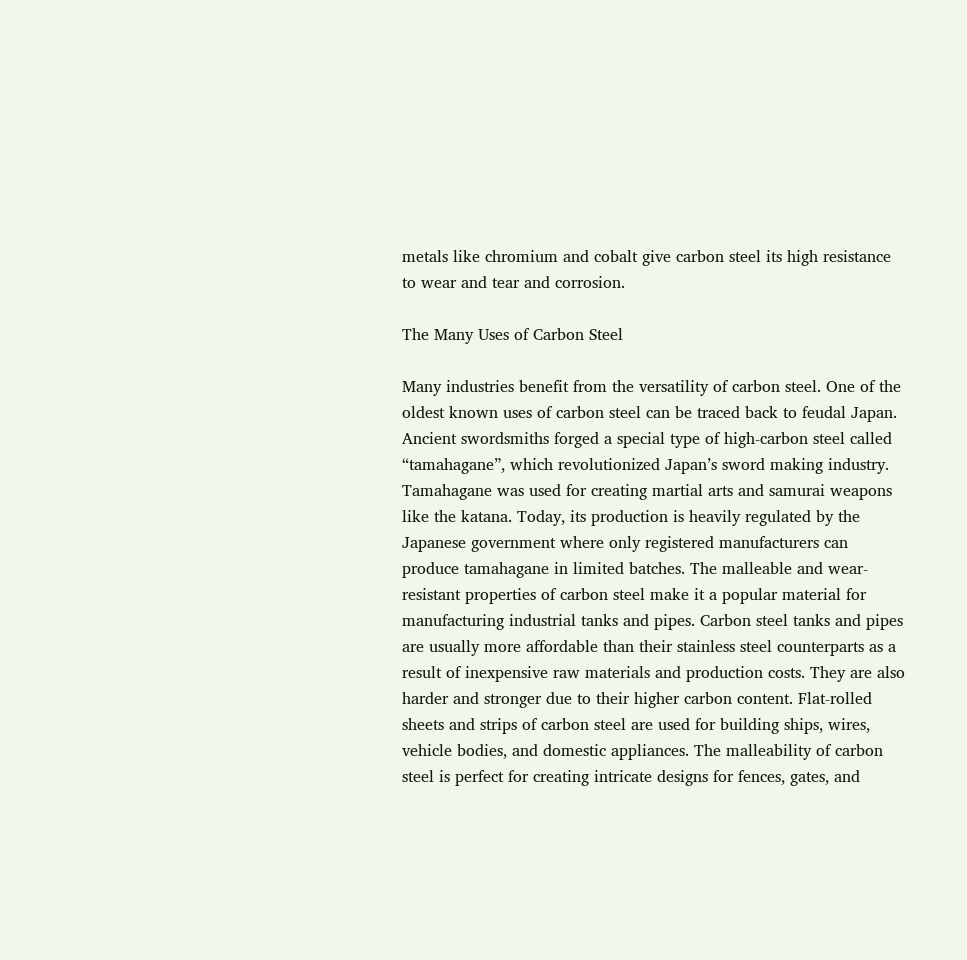metals like chromium and cobalt give carbon steel its high resistance to wear and tear and corrosion.

The Many Uses of Carbon Steel

Many industries benefit from the versatility of carbon steel. One of the oldest known uses of carbon steel can be traced back to feudal Japan. Ancient swordsmiths forged a special type of high-carbon steel called “tamahagane”, which revolutionized Japan’s sword making industry. Tamahagane was used for creating martial arts and samurai weapons like the katana. Today, its production is heavily regulated by the Japanese government where only registered manufacturers can produce tamahagane in limited batches. The malleable and wear-resistant properties of carbon steel make it a popular material for manufacturing industrial tanks and pipes. Carbon steel tanks and pipes are usually more affordable than their stainless steel counterparts as a result of inexpensive raw materials and production costs. They are also harder and stronger due to their higher carbon content. Flat-rolled sheets and strips of carbon steel are used for building ships, wires, vehicle bodies, and domestic appliances. The malleability of carbon steel is perfect for creating intricate designs for fences, gates, and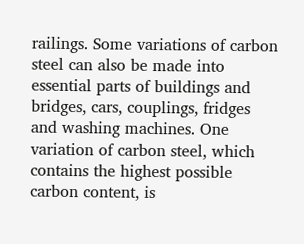railings. Some variations of carbon steel can also be made into essential parts of buildings and bridges, cars, couplings, fridges and washing machines. One variation of carbon steel, which contains the highest possible carbon content, is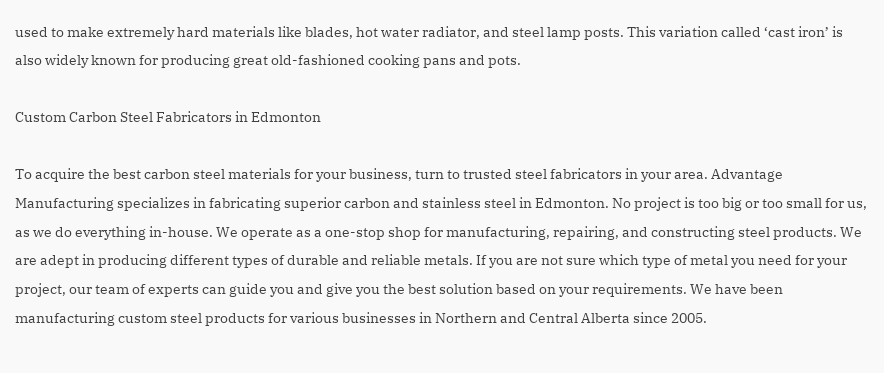used to make extremely hard materials like blades, hot water radiator, and steel lamp posts. This variation called ‘cast iron’ is also widely known for producing great old-fashioned cooking pans and pots.

Custom Carbon Steel Fabricators in Edmonton

To acquire the best carbon steel materials for your business, turn to trusted steel fabricators in your area. Advantage Manufacturing specializes in fabricating superior carbon and stainless steel in Edmonton. No project is too big or too small for us, as we do everything in-house. We operate as a one-stop shop for manufacturing, repairing, and constructing steel products. We are adept in producing different types of durable and reliable metals. If you are not sure which type of metal you need for your project, our team of experts can guide you and give you the best solution based on your requirements. We have been manufacturing custom steel products for various businesses in Northern and Central Alberta since 2005.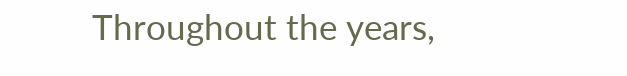Throughout the years,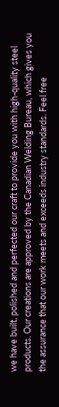we have built, polished and perfected our craft to provide you with high-quality steel products. Our creations are approved by the Canadian Welding Bureau, which gives you the assurance that our work meets and exceeds industry standards. Feel free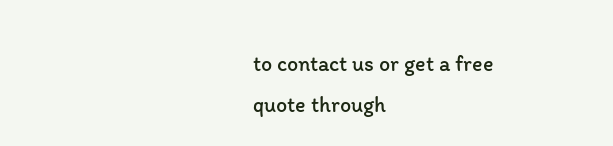to contact us or get a free quote through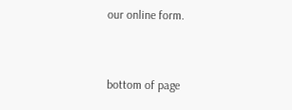our online form.


bottom of page